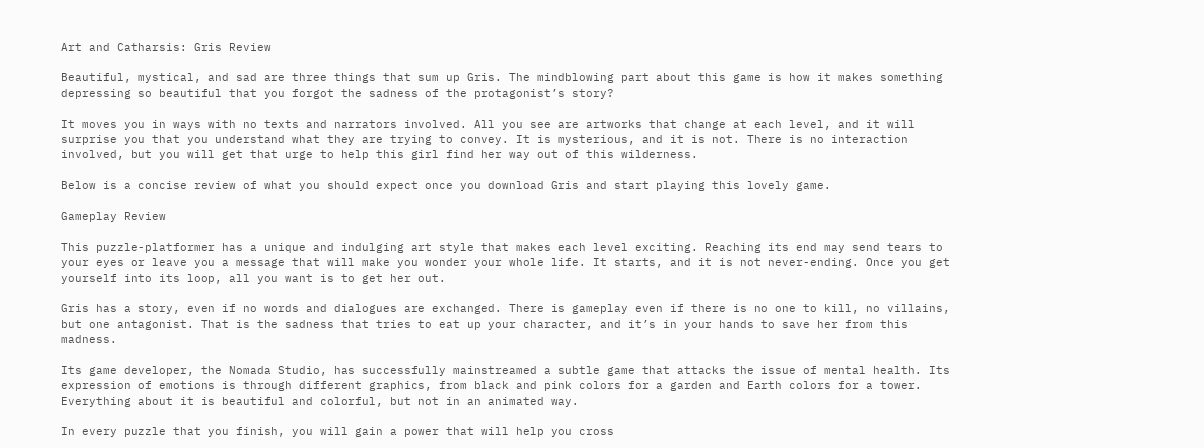Art and Catharsis: Gris Review

Beautiful, mystical, and sad are three things that sum up Gris. The mindblowing part about this game is how it makes something depressing so beautiful that you forgot the sadness of the protagonist’s story?

It moves you in ways with no texts and narrators involved. All you see are artworks that change at each level, and it will surprise you that you understand what they are trying to convey. It is mysterious, and it is not. There is no interaction involved, but you will get that urge to help this girl find her way out of this wilderness.

Below is a concise review of what you should expect once you download Gris and start playing this lovely game.

Gameplay Review

This puzzle-platformer has a unique and indulging art style that makes each level exciting. Reaching its end may send tears to your eyes or leave you a message that will make you wonder your whole life. It starts, and it is not never-ending. Once you get yourself into its loop, all you want is to get her out.

Gris has a story, even if no words and dialogues are exchanged. There is gameplay even if there is no one to kill, no villains, but one antagonist. That is the sadness that tries to eat up your character, and it’s in your hands to save her from this madness.

Its game developer, the Nomada Studio, has successfully mainstreamed a subtle game that attacks the issue of mental health. Its expression of emotions is through different graphics, from black and pink colors for a garden and Earth colors for a tower. Everything about it is beautiful and colorful, but not in an animated way.

In every puzzle that you finish, you will gain a power that will help you cross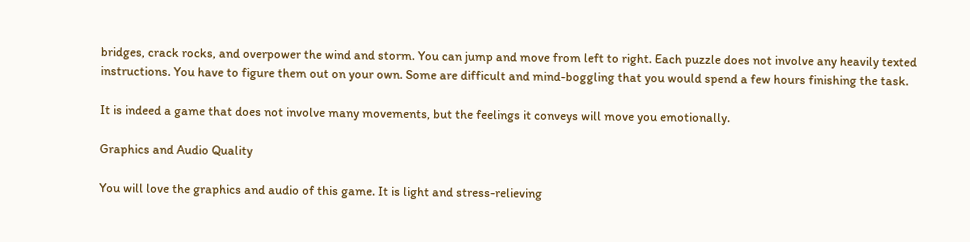bridges, crack rocks, and overpower the wind and storm. You can jump and move from left to right. Each puzzle does not involve any heavily texted instructions. You have to figure them out on your own. Some are difficult and mind-boggling that you would spend a few hours finishing the task.

It is indeed a game that does not involve many movements, but the feelings it conveys will move you emotionally.

Graphics and Audio Quality

You will love the graphics and audio of this game. It is light and stress-relieving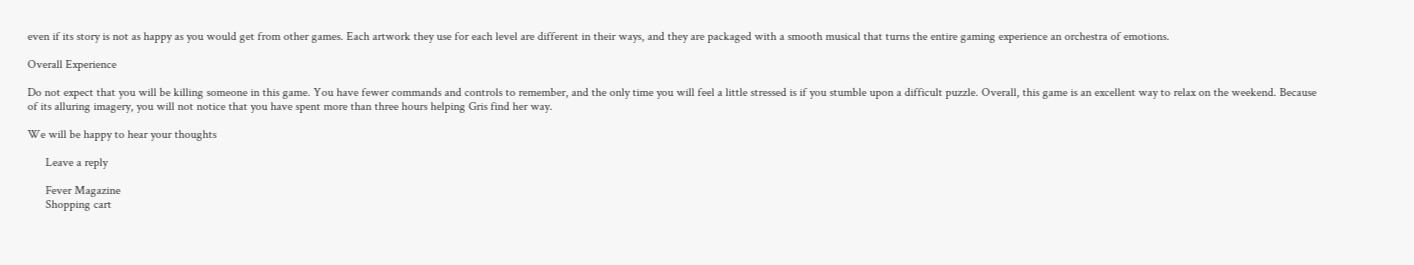even if its story is not as happy as you would get from other games. Each artwork they use for each level are different in their ways, and they are packaged with a smooth musical that turns the entire gaming experience an orchestra of emotions.

Overall Experience

Do not expect that you will be killing someone in this game. You have fewer commands and controls to remember, and the only time you will feel a little stressed is if you stumble upon a difficult puzzle. Overall, this game is an excellent way to relax on the weekend. Because of its alluring imagery, you will not notice that you have spent more than three hours helping Gris find her way.

We will be happy to hear your thoughts

      Leave a reply

      Fever Magazine
      Shopping cart